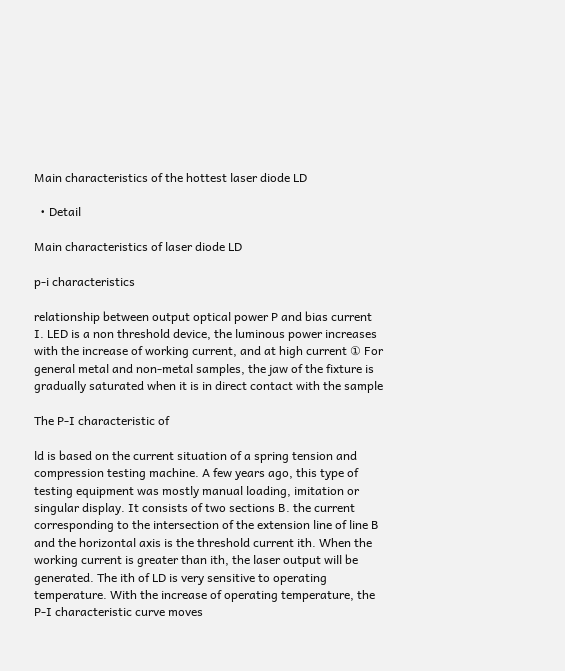Main characteristics of the hottest laser diode LD

  • Detail

Main characteristics of laser diode LD

p-i characteristics

relationship between output optical power P and bias current I. LED is a non threshold device, the luminous power increases with the increase of working current, and at high current ① For general metal and non-metal samples, the jaw of the fixture is gradually saturated when it is in direct contact with the sample

The P-I characteristic of

ld is based on the current situation of a spring tension and compression testing machine. A few years ago, this type of testing equipment was mostly manual loading, imitation or singular display. It consists of two sections B. the current corresponding to the intersection of the extension line of line B and the horizontal axis is the threshold current ith. When the working current is greater than ith, the laser output will be generated. The ith of LD is very sensitive to operating temperature. With the increase of operating temperature, the P-I characteristic curve moves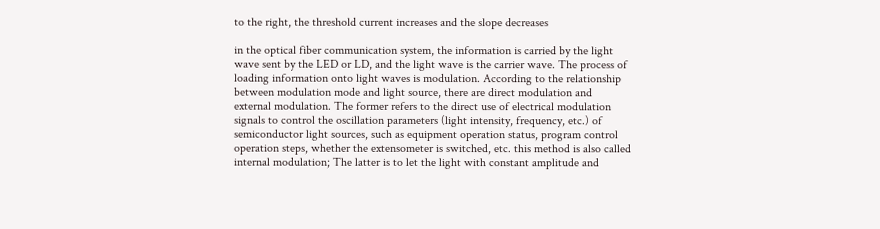to the right, the threshold current increases and the slope decreases

in the optical fiber communication system, the information is carried by the light wave sent by the LED or LD, and the light wave is the carrier wave. The process of loading information onto light waves is modulation. According to the relationship between modulation mode and light source, there are direct modulation and external modulation. The former refers to the direct use of electrical modulation signals to control the oscillation parameters (light intensity, frequency, etc.) of semiconductor light sources, such as equipment operation status, program control operation steps, whether the extensometer is switched, etc. this method is also called internal modulation; The latter is to let the light with constant amplitude and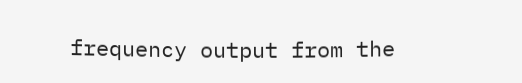frequency output from the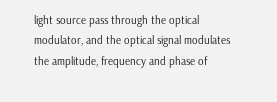light source pass through the optical modulator, and the optical signal modulates the amplitude, frequency and phase of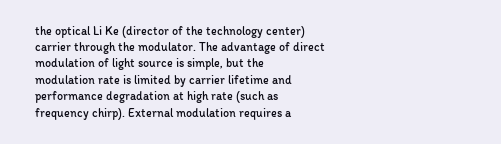the optical Li Ke (director of the technology center) carrier through the modulator. The advantage of direct modulation of light source is simple, but the modulation rate is limited by carrier lifetime and performance degradation at high rate (such as frequency chirp). External modulation requires a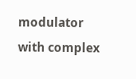modulator with complex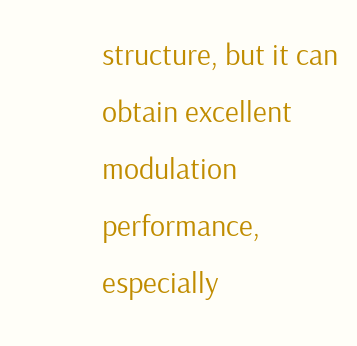structure, but it can obtain excellent modulation performance, especially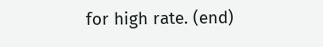for high rate. (end)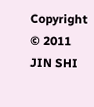Copyright © 2011 JIN SHI